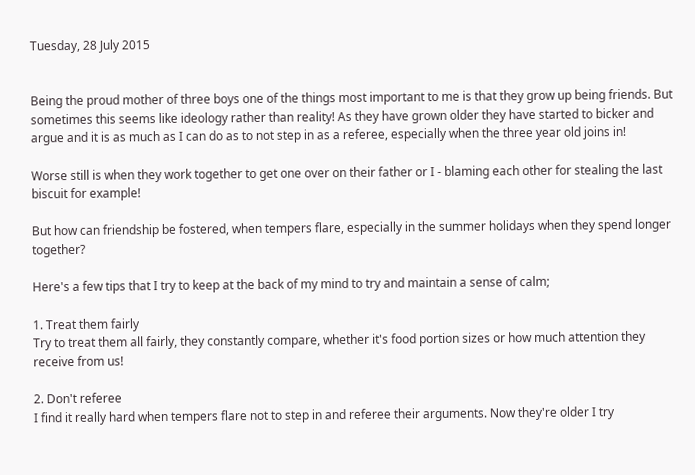Tuesday, 28 July 2015


Being the proud mother of three boys one of the things most important to me is that they grow up being friends. But sometimes this seems like ideology rather than reality! As they have grown older they have started to bicker and argue and it is as much as I can do as to not step in as a referee, especially when the three year old joins in!

Worse still is when they work together to get one over on their father or I - blaming each other for stealing the last biscuit for example!

But how can friendship be fostered, when tempers flare, especially in the summer holidays when they spend longer together?

Here's a few tips that I try to keep at the back of my mind to try and maintain a sense of calm;

1. Treat them fairly
Try to treat them all fairly, they constantly compare, whether it's food portion sizes or how much attention they receive from us!

2. Don't referee
I find it really hard when tempers flare not to step in and referee their arguments. Now they're older I try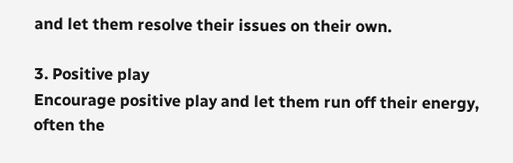and let them resolve their issues on their own.

3. Positive play
Encourage positive play and let them run off their energy, often the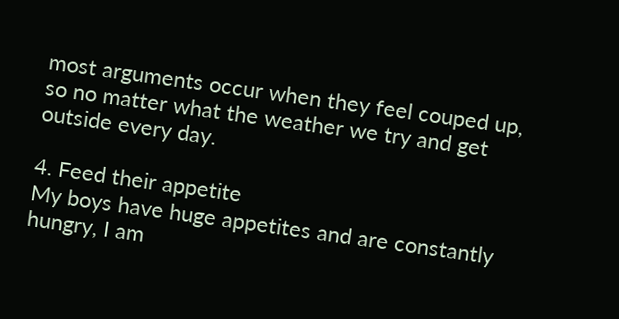most arguments occur when they feel couped up, so no matter what the weather we try and get outside every day.

4. Feed their appetite
My boys have huge appetites and are constantly hungry, I am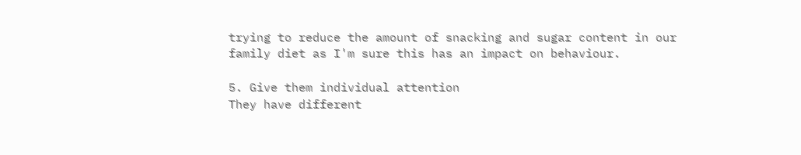trying to reduce the amount of snacking and sugar content in our family diet as I'm sure this has an impact on behaviour.

5. Give them individual attention
They have different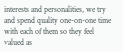interests and personalities, we try and spend quality one-on-one time with each of them so they feel valued as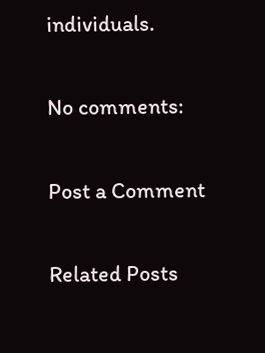individuals.

No comments:

Post a Comment

Related Posts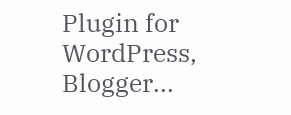Plugin for WordPress, Blogger...